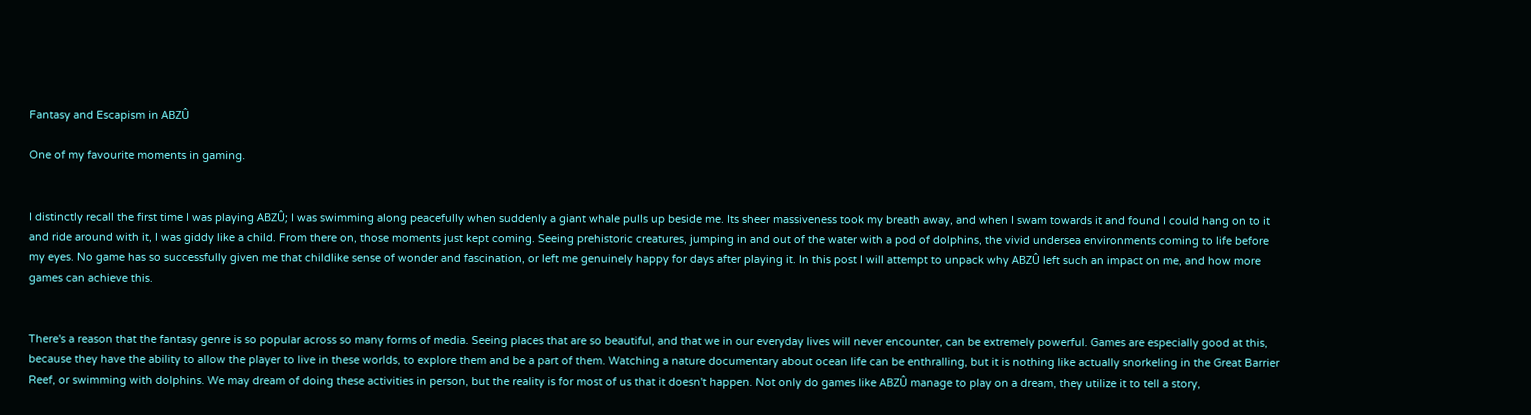Fantasy and Escapism in ABZÛ

One of my favourite moments in gaming.


I distinctly recall the first time I was playing ABZÛ; I was swimming along peacefully when suddenly a giant whale pulls up beside me. Its sheer massiveness took my breath away, and when I swam towards it and found I could hang on to it and ride around with it, I was giddy like a child. From there on, those moments just kept coming. Seeing prehistoric creatures, jumping in and out of the water with a pod of dolphins, the vivid undersea environments coming to life before my eyes. No game has so successfully given me that childlike sense of wonder and fascination, or left me genuinely happy for days after playing it. In this post I will attempt to unpack why ABZÛ left such an impact on me, and how more games can achieve this.


There's a reason that the fantasy genre is so popular across so many forms of media. Seeing places that are so beautiful, and that we in our everyday lives will never encounter, can be extremely powerful. Games are especially good at this, because they have the ability to allow the player to live in these worlds, to explore them and be a part of them. Watching a nature documentary about ocean life can be enthralling, but it is nothing like actually snorkeling in the Great Barrier Reef, or swimming with dolphins. We may dream of doing these activities in person, but the reality is for most of us that it doesn't happen. Not only do games like ABZÛ manage to play on a dream, they utilize it to tell a story,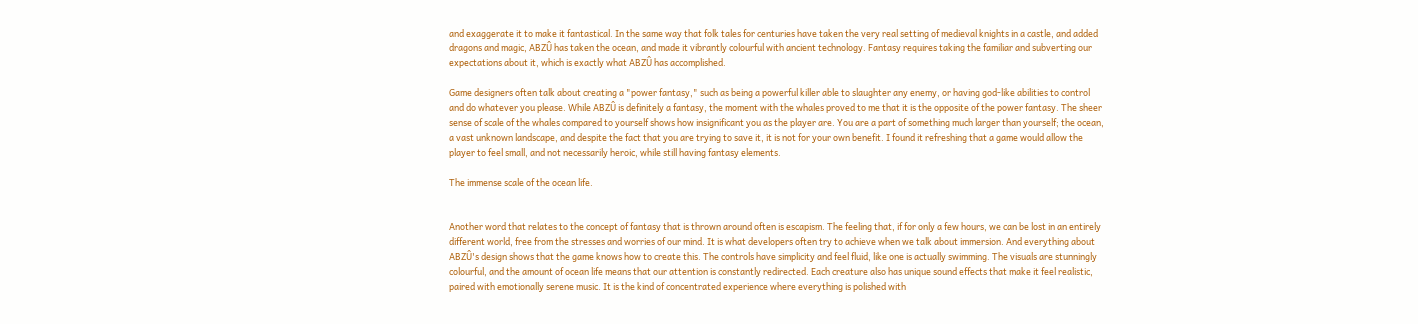and exaggerate it to make it fantastical. In the same way that folk tales for centuries have taken the very real setting of medieval knights in a castle, and added dragons and magic, ABZÛ has taken the ocean, and made it vibrantly colourful with ancient technology. Fantasy requires taking the familiar and subverting our expectations about it, which is exactly what ABZÛ has accomplished.

Game designers often talk about creating a "power fantasy," such as being a powerful killer able to slaughter any enemy, or having god-like abilities to control and do whatever you please. While ABZÛ is definitely a fantasy, the moment with the whales proved to me that it is the opposite of the power fantasy. The sheer sense of scale of the whales compared to yourself shows how insignificant you as the player are. You are a part of something much larger than yourself; the ocean, a vast unknown landscape, and despite the fact that you are trying to save it, it is not for your own benefit. I found it refreshing that a game would allow the player to feel small, and not necessarily heroic, while still having fantasy elements.

The immense scale of the ocean life.


Another word that relates to the concept of fantasy that is thrown around often is escapism. The feeling that, if for only a few hours, we can be lost in an entirely different world, free from the stresses and worries of our mind. It is what developers often try to achieve when we talk about immersion. And everything about ABZÛ's design shows that the game knows how to create this. The controls have simplicity and feel fluid, like one is actually swimming. The visuals are stunningly colourful, and the amount of ocean life means that our attention is constantly redirected. Each creature also has unique sound effects that make it feel realistic, paired with emotionally serene music. It is the kind of concentrated experience where everything is polished with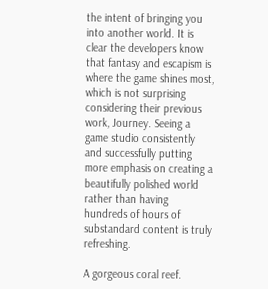the intent of bringing you into another world. It is clear the developers know that fantasy and escapism is where the game shines most, which is not surprising considering their previous work, Journey. Seeing a game studio consistently and successfully putting more emphasis on creating a beautifully polished world rather than having hundreds of hours of substandard content is truly refreshing.

A gorgeous coral reef.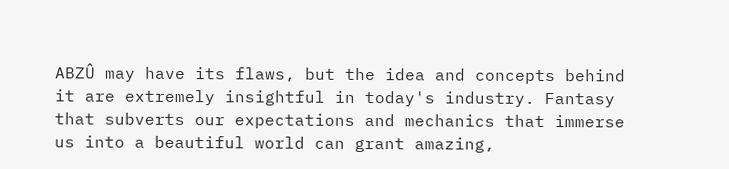ABZÛ may have its flaws, but the idea and concepts behind it are extremely insightful in today's industry. Fantasy that subverts our expectations and mechanics that immerse us into a beautiful world can grant amazing,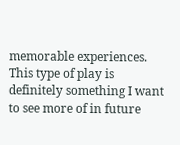memorable experiences. This type of play is definitely something I want to see more of in future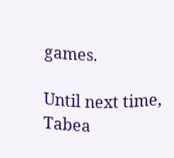games.

Until next time, Tabea